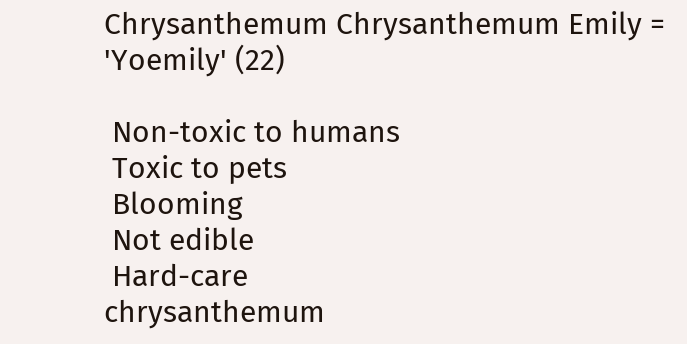Chrysanthemum Chrysanthemum Emily = 'Yoemily' (22)

 Non-toxic to humans
 Toxic to pets
 Blooming
 Not edible
 Hard-care
chrysanthemum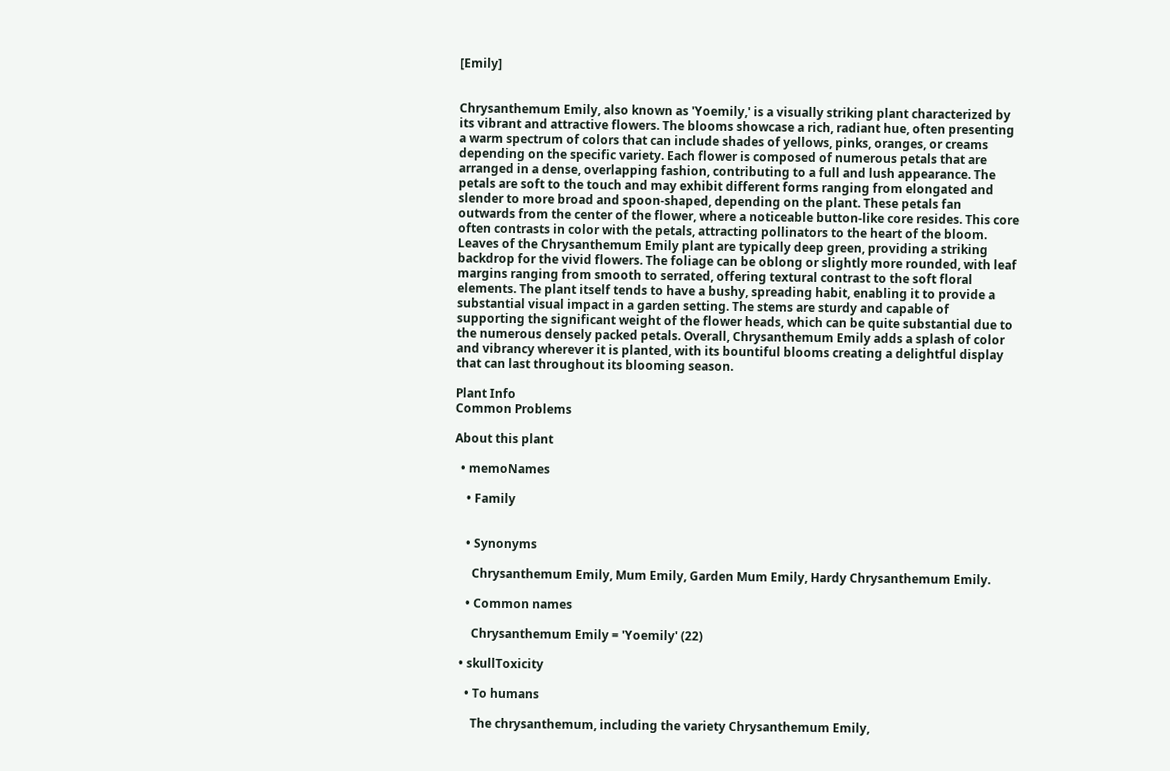[Emily]


Chrysanthemum Emily, also known as 'Yoemily,' is a visually striking plant characterized by its vibrant and attractive flowers. The blooms showcase a rich, radiant hue, often presenting a warm spectrum of colors that can include shades of yellows, pinks, oranges, or creams depending on the specific variety. Each flower is composed of numerous petals that are arranged in a dense, overlapping fashion, contributing to a full and lush appearance. The petals are soft to the touch and may exhibit different forms ranging from elongated and slender to more broad and spoon-shaped, depending on the plant. These petals fan outwards from the center of the flower, where a noticeable button-like core resides. This core often contrasts in color with the petals, attracting pollinators to the heart of the bloom. Leaves of the Chrysanthemum Emily plant are typically deep green, providing a striking backdrop for the vivid flowers. The foliage can be oblong or slightly more rounded, with leaf margins ranging from smooth to serrated, offering textural contrast to the soft floral elements. The plant itself tends to have a bushy, spreading habit, enabling it to provide a substantial visual impact in a garden setting. The stems are sturdy and capable of supporting the significant weight of the flower heads, which can be quite substantial due to the numerous densely packed petals. Overall, Chrysanthemum Emily adds a splash of color and vibrancy wherever it is planted, with its bountiful blooms creating a delightful display that can last throughout its blooming season.

Plant Info
Common Problems

About this plant

  • memoNames

    • Family


    • Synonyms

      Chrysanthemum Emily, Mum Emily, Garden Mum Emily, Hardy Chrysanthemum Emily.

    • Common names

      Chrysanthemum Emily = 'Yoemily' (22)

  • skullToxicity

    • To humans

      The chrysanthemum, including the variety Chrysanthemum Emily,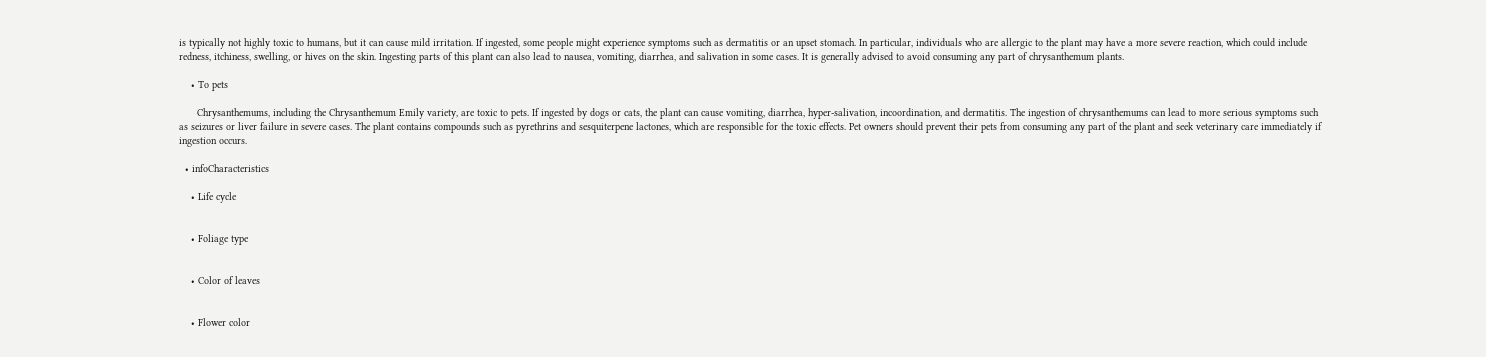is typically not highly toxic to humans, but it can cause mild irritation. If ingested, some people might experience symptoms such as dermatitis or an upset stomach. In particular, individuals who are allergic to the plant may have a more severe reaction, which could include redness, itchiness, swelling, or hives on the skin. Ingesting parts of this plant can also lead to nausea, vomiting, diarrhea, and salivation in some cases. It is generally advised to avoid consuming any part of chrysanthemum plants.

    • To pets

      Chrysanthemums, including the Chrysanthemum Emily variety, are toxic to pets. If ingested by dogs or cats, the plant can cause vomiting, diarrhea, hyper-salivation, incoordination, and dermatitis. The ingestion of chrysanthemums can lead to more serious symptoms such as seizures or liver failure in severe cases. The plant contains compounds such as pyrethrins and sesquiterpene lactones, which are responsible for the toxic effects. Pet owners should prevent their pets from consuming any part of the plant and seek veterinary care immediately if ingestion occurs.

  • infoCharacteristics

    • Life cycle


    • Foliage type


    • Color of leaves


    • Flower color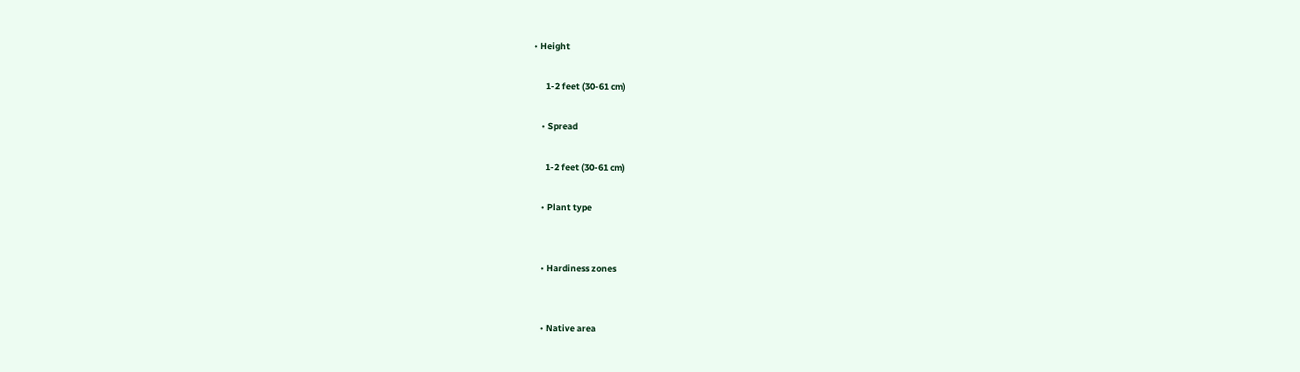• Height

      1-2 feet (30-61 cm)

    • Spread

      1-2 feet (30-61 cm)

    • Plant type


    • Hardiness zones


    • Native area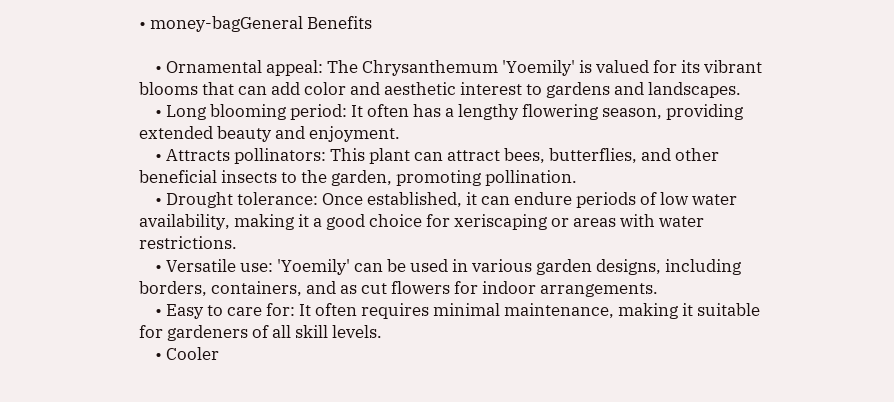• money-bagGeneral Benefits

    • Ornamental appeal: The Chrysanthemum 'Yoemily' is valued for its vibrant blooms that can add color and aesthetic interest to gardens and landscapes.
    • Long blooming period: It often has a lengthy flowering season, providing extended beauty and enjoyment.
    • Attracts pollinators: This plant can attract bees, butterflies, and other beneficial insects to the garden, promoting pollination.
    • Drought tolerance: Once established, it can endure periods of low water availability, making it a good choice for xeriscaping or areas with water restrictions.
    • Versatile use: 'Yoemily' can be used in various garden designs, including borders, containers, and as cut flowers for indoor arrangements.
    • Easy to care for: It often requires minimal maintenance, making it suitable for gardeners of all skill levels.
    • Cooler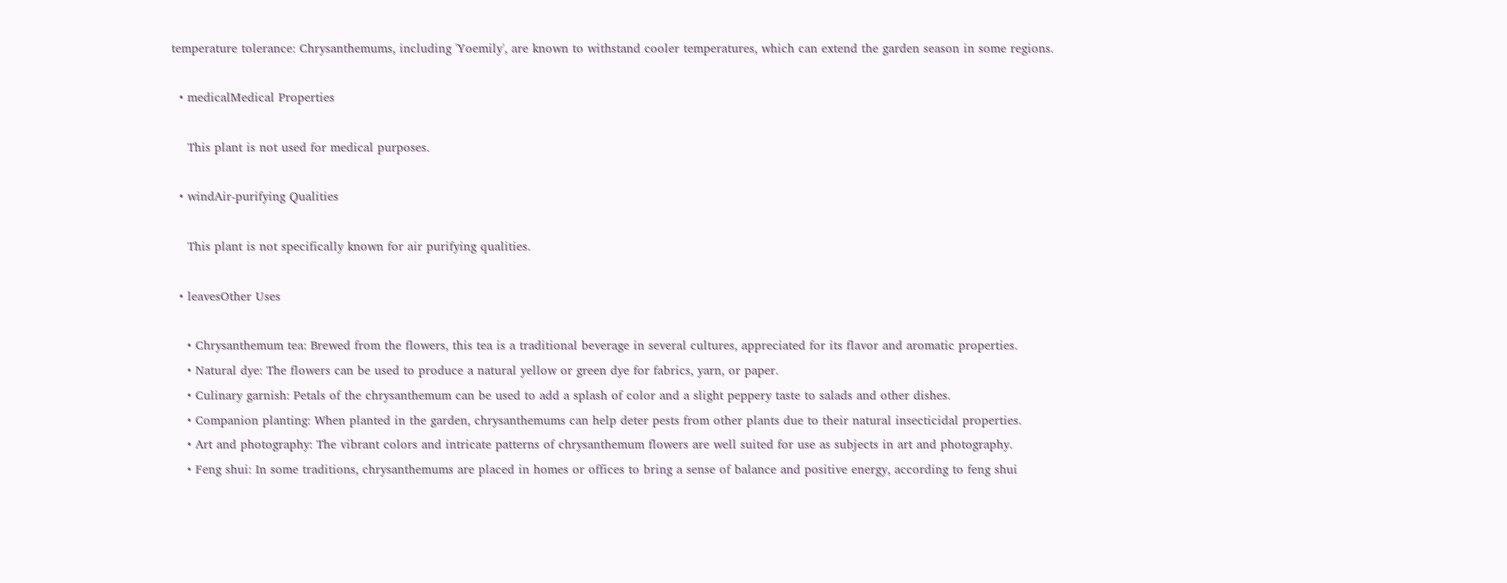temperature tolerance: Chrysanthemums, including 'Yoemily', are known to withstand cooler temperatures, which can extend the garden season in some regions.

  • medicalMedical Properties

    This plant is not used for medical purposes.

  • windAir-purifying Qualities

    This plant is not specifically known for air purifying qualities.

  • leavesOther Uses

    • Chrysanthemum tea: Brewed from the flowers, this tea is a traditional beverage in several cultures, appreciated for its flavor and aromatic properties.
    • Natural dye: The flowers can be used to produce a natural yellow or green dye for fabrics, yarn, or paper.
    • Culinary garnish: Petals of the chrysanthemum can be used to add a splash of color and a slight peppery taste to salads and other dishes.
    • Companion planting: When planted in the garden, chrysanthemums can help deter pests from other plants due to their natural insecticidal properties.
    • Art and photography: The vibrant colors and intricate patterns of chrysanthemum flowers are well suited for use as subjects in art and photography.
    • Feng shui: In some traditions, chrysanthemums are placed in homes or offices to bring a sense of balance and positive energy, according to feng shui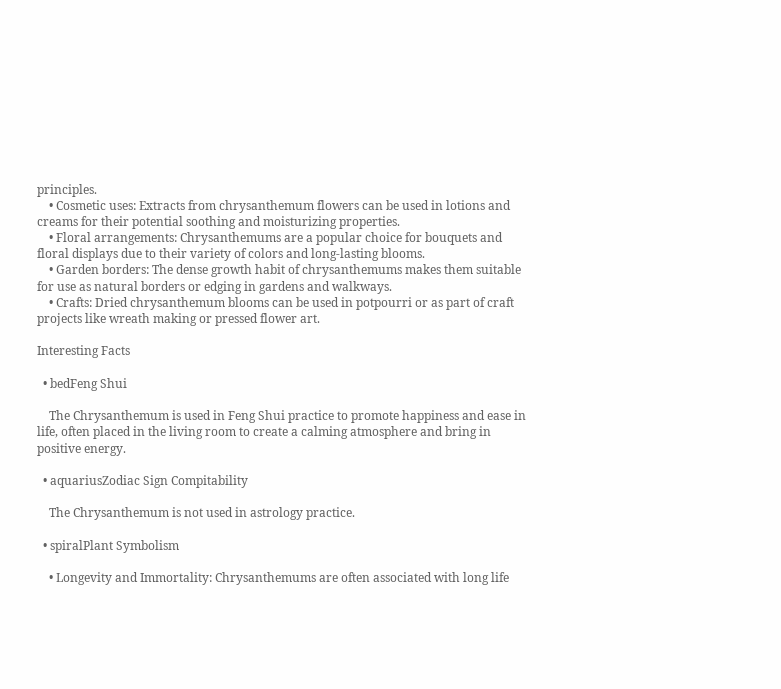principles.
    • Cosmetic uses: Extracts from chrysanthemum flowers can be used in lotions and creams for their potential soothing and moisturizing properties.
    • Floral arrangements: Chrysanthemums are a popular choice for bouquets and floral displays due to their variety of colors and long-lasting blooms.
    • Garden borders: The dense growth habit of chrysanthemums makes them suitable for use as natural borders or edging in gardens and walkways.
    • Crafts: Dried chrysanthemum blooms can be used in potpourri or as part of craft projects like wreath making or pressed flower art.

Interesting Facts

  • bedFeng Shui

    The Chrysanthemum is used in Feng Shui practice to promote happiness and ease in life, often placed in the living room to create a calming atmosphere and bring in positive energy.

  • aquariusZodiac Sign Compitability

    The Chrysanthemum is not used in astrology practice.

  • spiralPlant Symbolism

    • Longevity and Immortality: Chrysanthemums are often associated with long life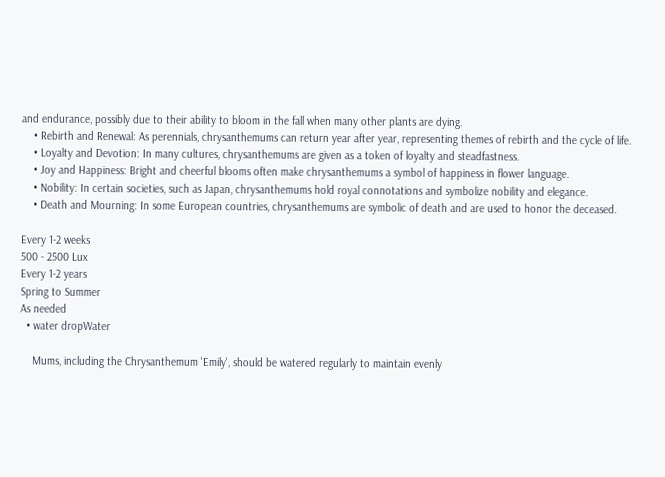and endurance, possibly due to their ability to bloom in the fall when many other plants are dying.
    • Rebirth and Renewal: As perennials, chrysanthemums can return year after year, representing themes of rebirth and the cycle of life.
    • Loyalty and Devotion: In many cultures, chrysanthemums are given as a token of loyalty and steadfastness.
    • Joy and Happiness: Bright and cheerful blooms often make chrysanthemums a symbol of happiness in flower language.
    • Nobility: In certain societies, such as Japan, chrysanthemums hold royal connotations and symbolize nobility and elegance.
    • Death and Mourning: In some European countries, chrysanthemums are symbolic of death and are used to honor the deceased.

Every 1-2 weeks
500 - 2500 Lux
Every 1-2 years
Spring to Summer
As needed
  • water dropWater

    Mums, including the Chrysanthemum 'Emily', should be watered regularly to maintain evenly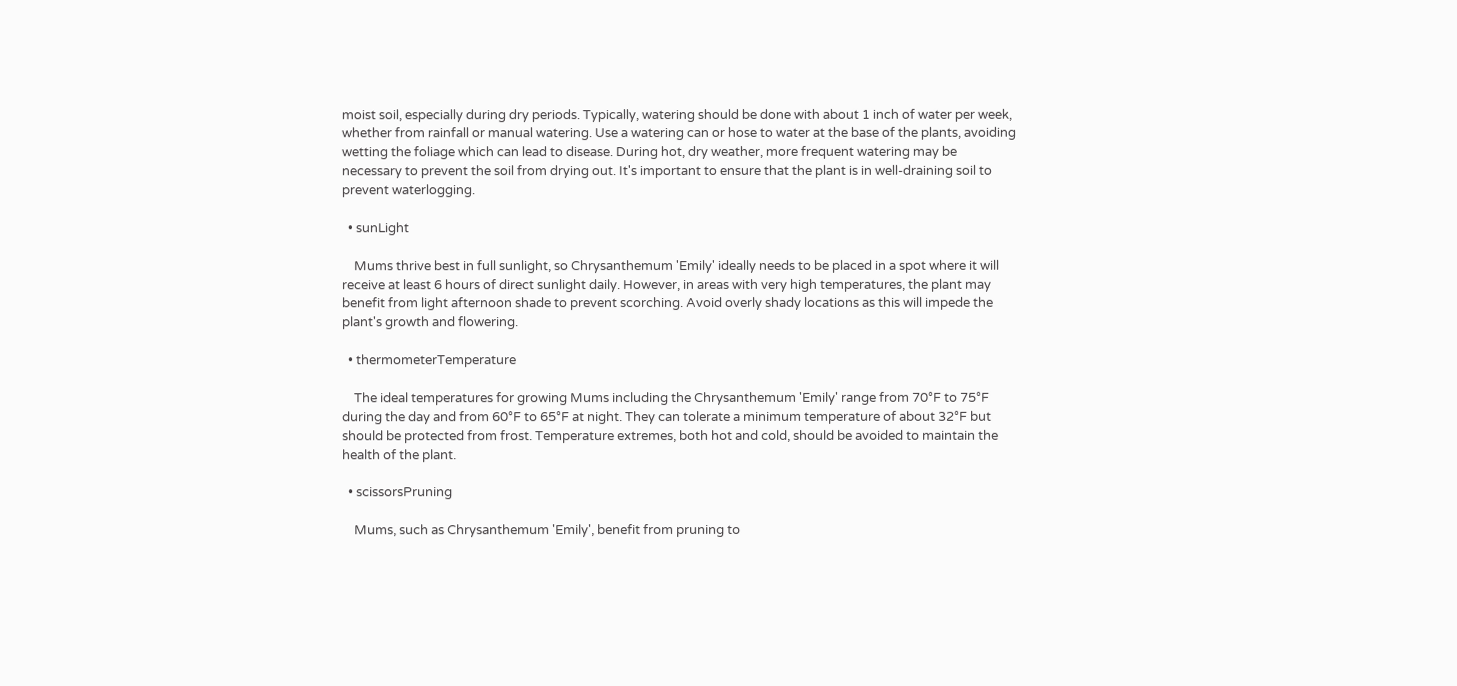moist soil, especially during dry periods. Typically, watering should be done with about 1 inch of water per week, whether from rainfall or manual watering. Use a watering can or hose to water at the base of the plants, avoiding wetting the foliage which can lead to disease. During hot, dry weather, more frequent watering may be necessary to prevent the soil from drying out. It's important to ensure that the plant is in well-draining soil to prevent waterlogging.

  • sunLight

    Mums thrive best in full sunlight, so Chrysanthemum 'Emily' ideally needs to be placed in a spot where it will receive at least 6 hours of direct sunlight daily. However, in areas with very high temperatures, the plant may benefit from light afternoon shade to prevent scorching. Avoid overly shady locations as this will impede the plant's growth and flowering.

  • thermometerTemperature

    The ideal temperatures for growing Mums including the Chrysanthemum 'Emily' range from 70°F to 75°F during the day and from 60°F to 65°F at night. They can tolerate a minimum temperature of about 32°F but should be protected from frost. Temperature extremes, both hot and cold, should be avoided to maintain the health of the plant.

  • scissorsPruning

    Mums, such as Chrysanthemum 'Emily', benefit from pruning to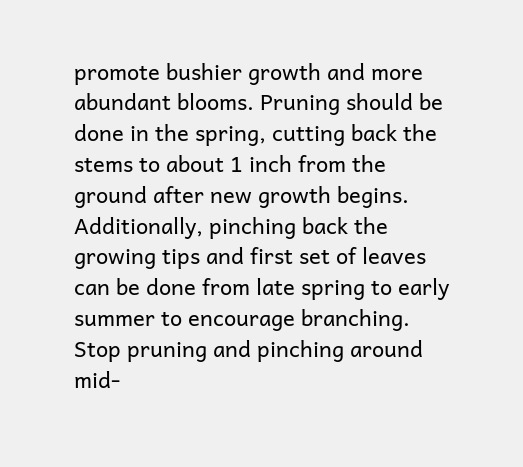promote bushier growth and more abundant blooms. Pruning should be done in the spring, cutting back the stems to about 1 inch from the ground after new growth begins. Additionally, pinching back the growing tips and first set of leaves can be done from late spring to early summer to encourage branching. Stop pruning and pinching around mid-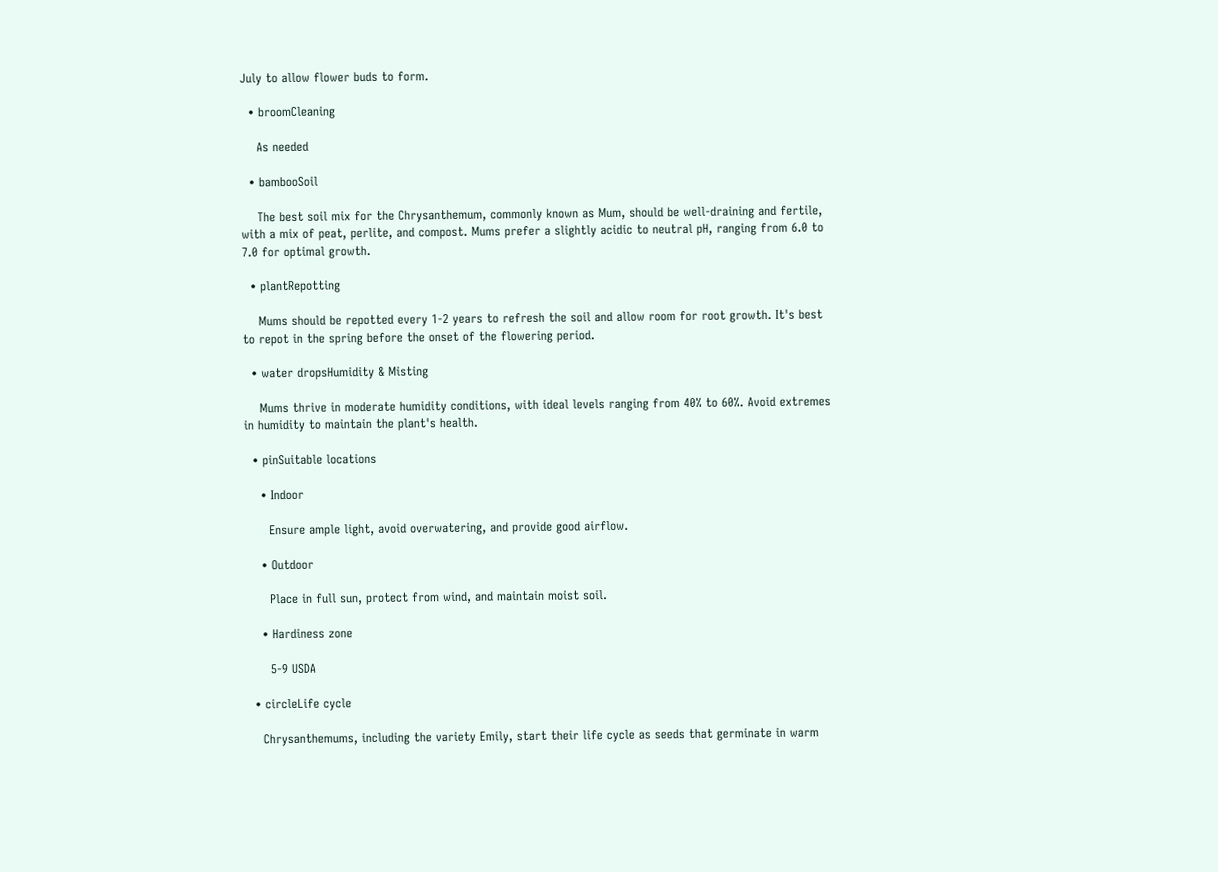July to allow flower buds to form.

  • broomCleaning

    As needed

  • bambooSoil

    The best soil mix for the Chrysanthemum, commonly known as Mum, should be well-draining and fertile, with a mix of peat, perlite, and compost. Mums prefer a slightly acidic to neutral pH, ranging from 6.0 to 7.0 for optimal growth.

  • plantRepotting

    Mums should be repotted every 1-2 years to refresh the soil and allow room for root growth. It's best to repot in the spring before the onset of the flowering period.

  • water dropsHumidity & Misting

    Mums thrive in moderate humidity conditions, with ideal levels ranging from 40% to 60%. Avoid extremes in humidity to maintain the plant's health.

  • pinSuitable locations

    • Indoor

      Ensure ample light, avoid overwatering, and provide good airflow.

    • Outdoor

      Place in full sun, protect from wind, and maintain moist soil.

    • Hardiness zone

      5-9 USDA

  • circleLife cycle

    Chrysanthemums, including the variety Emily, start their life cycle as seeds that germinate in warm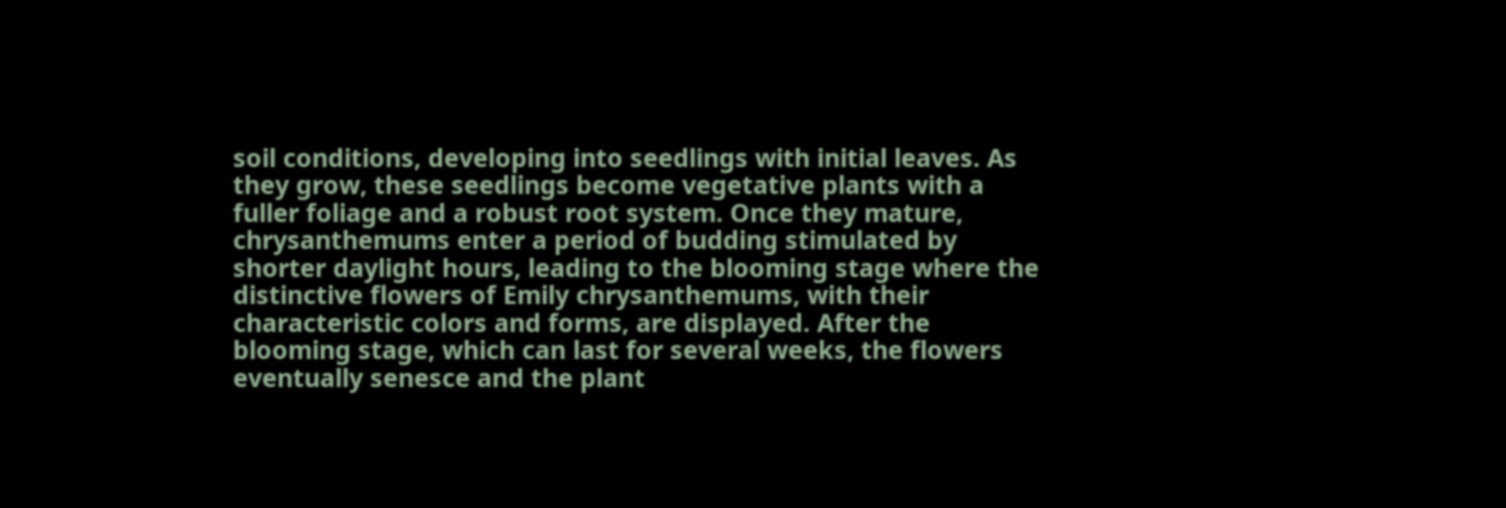soil conditions, developing into seedlings with initial leaves. As they grow, these seedlings become vegetative plants with a fuller foliage and a robust root system. Once they mature, chrysanthemums enter a period of budding stimulated by shorter daylight hours, leading to the blooming stage where the distinctive flowers of Emily chrysanthemums, with their characteristic colors and forms, are displayed. After the blooming stage, which can last for several weeks, the flowers eventually senesce and the plant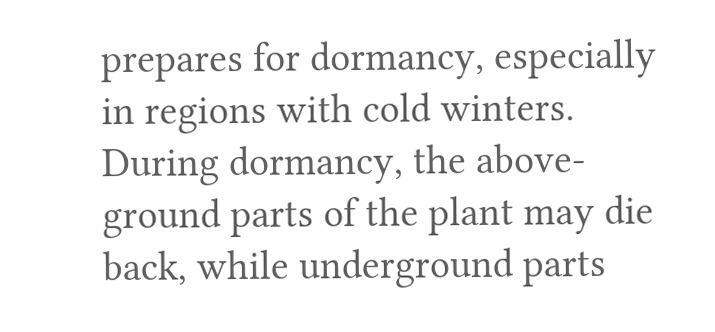prepares for dormancy, especially in regions with cold winters. During dormancy, the above-ground parts of the plant may die back, while underground parts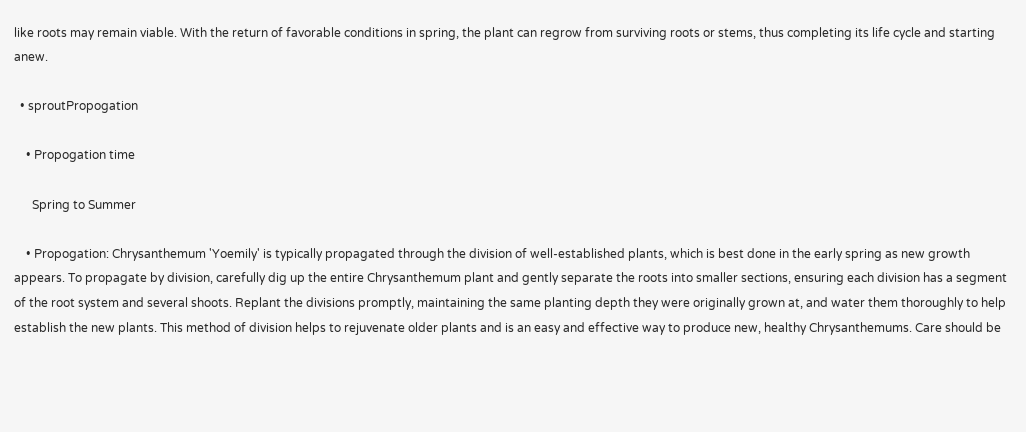like roots may remain viable. With the return of favorable conditions in spring, the plant can regrow from surviving roots or stems, thus completing its life cycle and starting anew.

  • sproutPropogation

    • Propogation time

      Spring to Summer

    • Propogation: Chrysanthemum 'Yoemily' is typically propagated through the division of well-established plants, which is best done in the early spring as new growth appears. To propagate by division, carefully dig up the entire Chrysanthemum plant and gently separate the roots into smaller sections, ensuring each division has a segment of the root system and several shoots. Replant the divisions promptly, maintaining the same planting depth they were originally grown at, and water them thoroughly to help establish the new plants. This method of division helps to rejuvenate older plants and is an easy and effective way to produce new, healthy Chrysanthemums. Care should be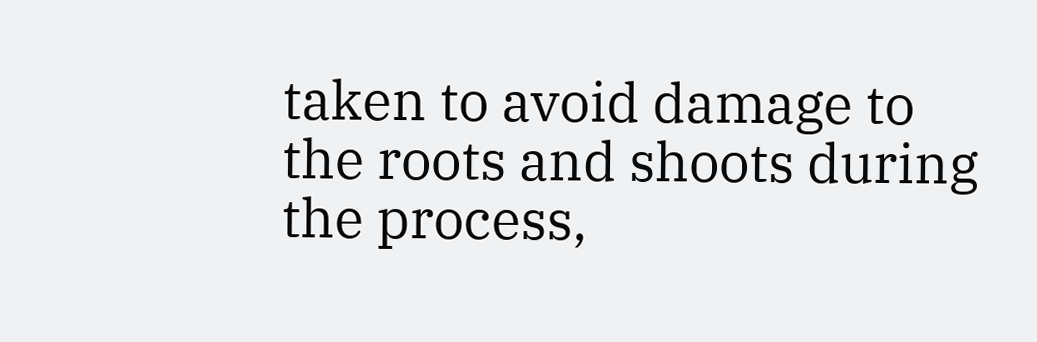taken to avoid damage to the roots and shoots during the process,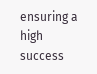ensuring a high success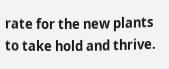rate for the new plants to take hold and thrive.